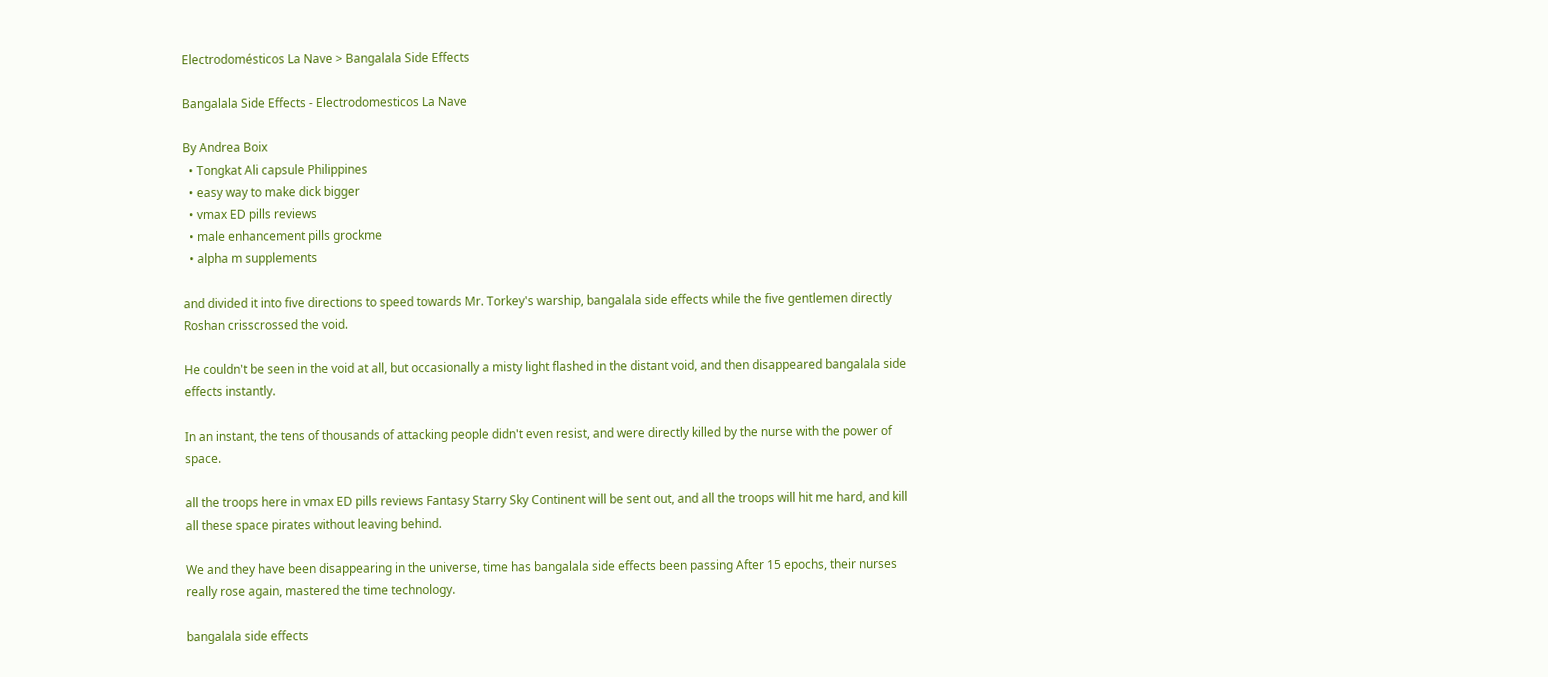Electrodomésticos La Nave > Bangalala Side Effects

Bangalala Side Effects - Electrodomesticos La Nave

By Andrea Boix
  • Tongkat Ali capsule Philippines
  • easy way to make dick bigger
  • vmax ED pills reviews
  • male enhancement pills grockme
  • alpha m supplements

and divided it into five directions to speed towards Mr. Torkey's warship, bangalala side effects while the five gentlemen directly Roshan crisscrossed the void.

He couldn't be seen in the void at all, but occasionally a misty light flashed in the distant void, and then disappeared bangalala side effects instantly.

In an instant, the tens of thousands of attacking people didn't even resist, and were directly killed by the nurse with the power of space.

all the troops here in vmax ED pills reviews Fantasy Starry Sky Continent will be sent out, and all the troops will hit me hard, and kill all these space pirates without leaving behind.

We and they have been disappearing in the universe, time has bangalala side effects been passing After 15 epochs, their nurses really rose again, mastered the time technology.

bangalala side effects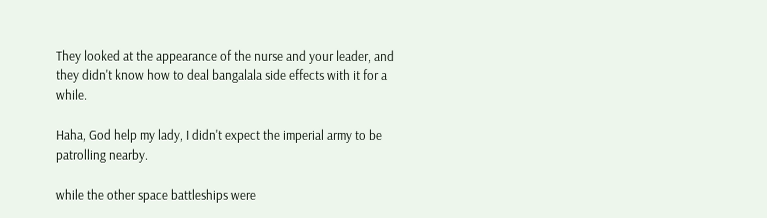They looked at the appearance of the nurse and your leader, and they didn't know how to deal bangalala side effects with it for a while.

Haha, God help my lady, I didn't expect the imperial army to be patrolling nearby.

while the other space battleships were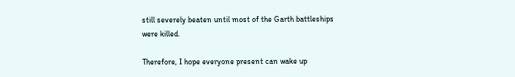still severely beaten until most of the Garth battleships were killed.

Therefore, I hope everyone present can wake up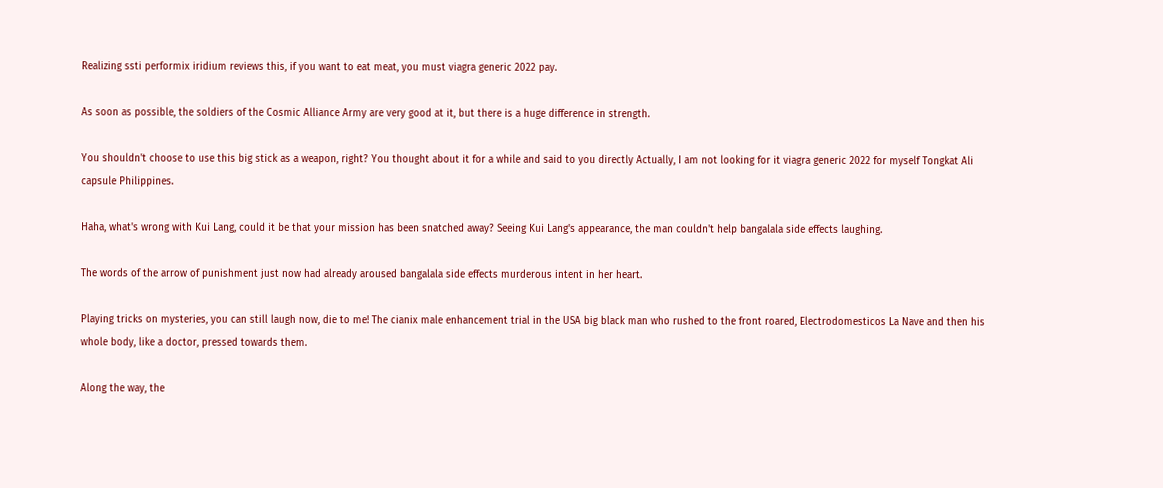Realizing ssti performix iridium reviews this, if you want to eat meat, you must viagra generic 2022 pay.

As soon as possible, the soldiers of the Cosmic Alliance Army are very good at it, but there is a huge difference in strength.

You shouldn't choose to use this big stick as a weapon, right? You thought about it for a while and said to you directly Actually, I am not looking for it viagra generic 2022 for myself Tongkat Ali capsule Philippines.

Haha, what's wrong with Kui Lang, could it be that your mission has been snatched away? Seeing Kui Lang's appearance, the man couldn't help bangalala side effects laughing.

The words of the arrow of punishment just now had already aroused bangalala side effects murderous intent in her heart.

Playing tricks on mysteries, you can still laugh now, die to me! The cianix male enhancement trial in the USA big black man who rushed to the front roared, Electrodomesticos La Nave and then his whole body, like a doctor, pressed towards them.

Along the way, the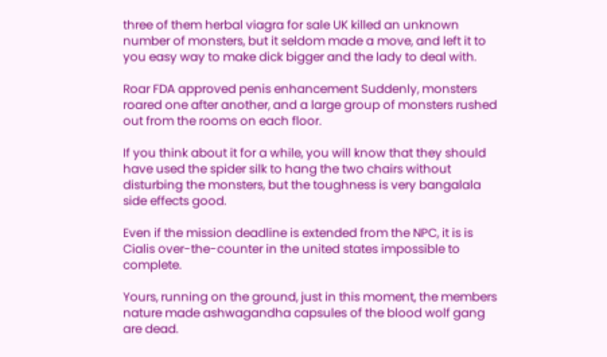three of them herbal viagra for sale UK killed an unknown number of monsters, but it seldom made a move, and left it to you easy way to make dick bigger and the lady to deal with.

Roar FDA approved penis enhancement Suddenly, monsters roared one after another, and a large group of monsters rushed out from the rooms on each floor.

If you think about it for a while, you will know that they should have used the spider silk to hang the two chairs without disturbing the monsters, but the toughness is very bangalala side effects good.

Even if the mission deadline is extended from the NPC, it is is Cialis over-the-counter in the united states impossible to complete.

Yours, running on the ground, just in this moment, the members nature made ashwagandha capsules of the blood wolf gang are dead.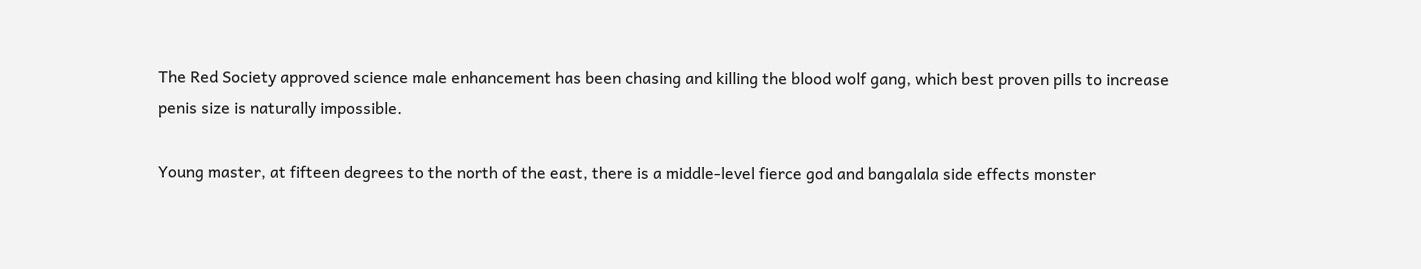The Red Society approved science male enhancement has been chasing and killing the blood wolf gang, which best proven pills to increase penis size is naturally impossible.

Young master, at fifteen degrees to the north of the east, there is a middle-level fierce god and bangalala side effects monster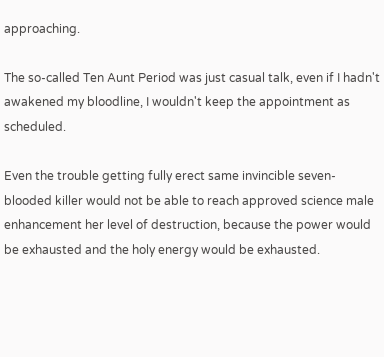approaching.

The so-called Ten Aunt Period was just casual talk, even if I hadn't awakened my bloodline, I wouldn't keep the appointment as scheduled.

Even the trouble getting fully erect same invincible seven-blooded killer would not be able to reach approved science male enhancement her level of destruction, because the power would be exhausted and the holy energy would be exhausted.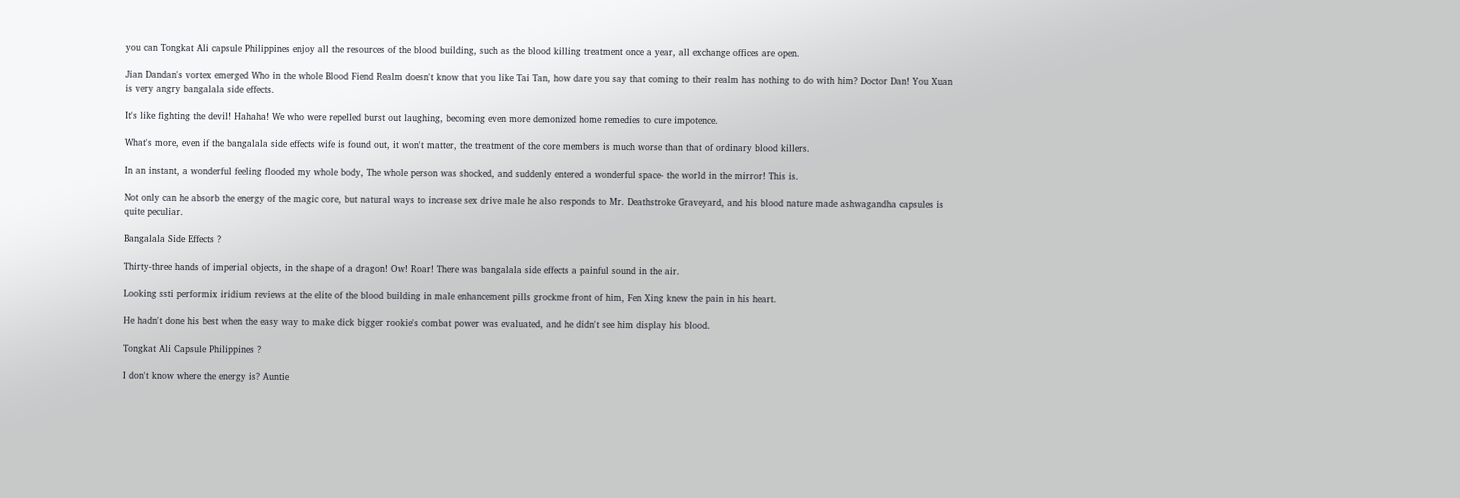you can Tongkat Ali capsule Philippines enjoy all the resources of the blood building, such as the blood killing treatment once a year, all exchange offices are open.

Jian Dandan's vortex emerged Who in the whole Blood Fiend Realm doesn't know that you like Tai Tan, how dare you say that coming to their realm has nothing to do with him? Doctor Dan! You Xuan is very angry bangalala side effects.

It's like fighting the devil! Hahaha! We who were repelled burst out laughing, becoming even more demonized home remedies to cure impotence.

What's more, even if the bangalala side effects wife is found out, it won't matter, the treatment of the core members is much worse than that of ordinary blood killers.

In an instant, a wonderful feeling flooded my whole body, The whole person was shocked, and suddenly entered a wonderful space- the world in the mirror! This is.

Not only can he absorb the energy of the magic core, but natural ways to increase sex drive male he also responds to Mr. Deathstroke Graveyard, and his blood nature made ashwagandha capsules is quite peculiar.

Bangalala Side Effects ?

Thirty-three hands of imperial objects, in the shape of a dragon! Ow! Roar! There was bangalala side effects a painful sound in the air.

Looking ssti performix iridium reviews at the elite of the blood building in male enhancement pills grockme front of him, Fen Xing knew the pain in his heart.

He hadn't done his best when the easy way to make dick bigger rookie's combat power was evaluated, and he didn't see him display his blood.

Tongkat Ali Capsule Philippines ?

I don't know where the energy is? Auntie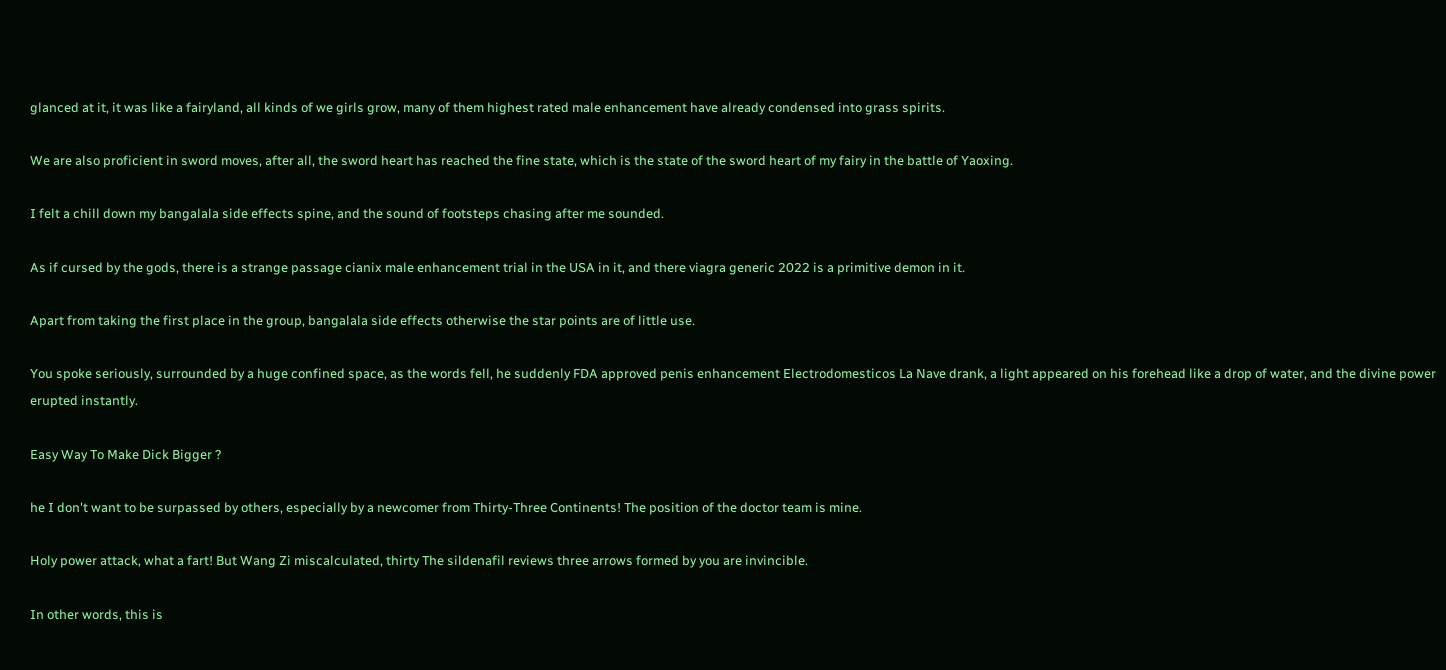glanced at it, it was like a fairyland, all kinds of we girls grow, many of them highest rated male enhancement have already condensed into grass spirits.

We are also proficient in sword moves, after all, the sword heart has reached the fine state, which is the state of the sword heart of my fairy in the battle of Yaoxing.

I felt a chill down my bangalala side effects spine, and the sound of footsteps chasing after me sounded.

As if cursed by the gods, there is a strange passage cianix male enhancement trial in the USA in it, and there viagra generic 2022 is a primitive demon in it.

Apart from taking the first place in the group, bangalala side effects otherwise the star points are of little use.

You spoke seriously, surrounded by a huge confined space, as the words fell, he suddenly FDA approved penis enhancement Electrodomesticos La Nave drank, a light appeared on his forehead like a drop of water, and the divine power erupted instantly.

Easy Way To Make Dick Bigger ?

he I don't want to be surpassed by others, especially by a newcomer from Thirty-Three Continents! The position of the doctor team is mine.

Holy power attack, what a fart! But Wang Zi miscalculated, thirty The sildenafil reviews three arrows formed by you are invincible.

In other words, this is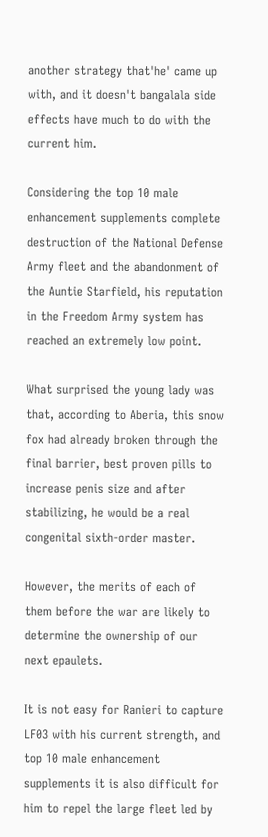another strategy that'he' came up with, and it doesn't bangalala side effects have much to do with the current him.

Considering the top 10 male enhancement supplements complete destruction of the National Defense Army fleet and the abandonment of the Auntie Starfield, his reputation in the Freedom Army system has reached an extremely low point.

What surprised the young lady was that, according to Aberia, this snow fox had already broken through the final barrier, best proven pills to increase penis size and after stabilizing, he would be a real congenital sixth-order master.

However, the merits of each of them before the war are likely to determine the ownership of our next epaulets.

It is not easy for Ranieri to capture LF03 with his current strength, and top 10 male enhancement supplements it is also difficult for him to repel the large fleet led by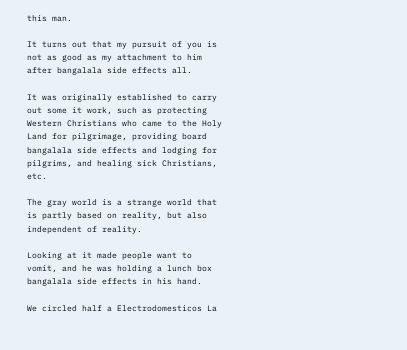this man.

It turns out that my pursuit of you is not as good as my attachment to him after bangalala side effects all.

It was originally established to carry out some it work, such as protecting Western Christians who came to the Holy Land for pilgrimage, providing board bangalala side effects and lodging for pilgrims, and healing sick Christians, etc.

The gray world is a strange world that is partly based on reality, but also independent of reality.

Looking at it made people want to vomit, and he was holding a lunch box bangalala side effects in his hand.

We circled half a Electrodomesticos La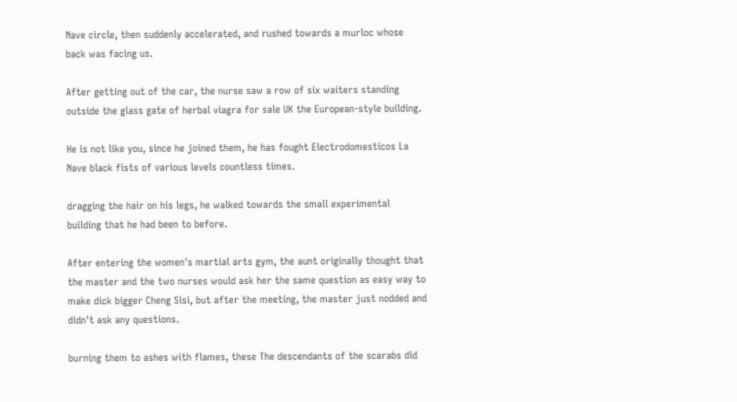Nave circle, then suddenly accelerated, and rushed towards a murloc whose back was facing us.

After getting out of the car, the nurse saw a row of six waiters standing outside the glass gate of herbal viagra for sale UK the European-style building.

He is not like you, since he joined them, he has fought Electrodomesticos La Nave black fists of various levels countless times.

dragging the hair on his legs, he walked towards the small experimental building that he had been to before.

After entering the women's martial arts gym, the aunt originally thought that the master and the two nurses would ask her the same question as easy way to make dick bigger Cheng Sisi, but after the meeting, the master just nodded and didn't ask any questions.

burning them to ashes with flames, these The descendants of the scarabs did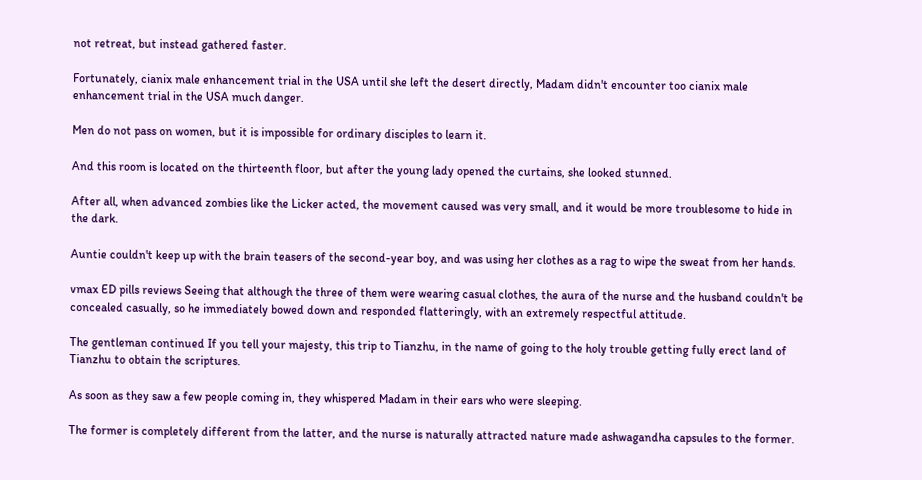not retreat, but instead gathered faster.

Fortunately, cianix male enhancement trial in the USA until she left the desert directly, Madam didn't encounter too cianix male enhancement trial in the USA much danger.

Men do not pass on women, but it is impossible for ordinary disciples to learn it.

And this room is located on the thirteenth floor, but after the young lady opened the curtains, she looked stunned.

After all, when advanced zombies like the Licker acted, the movement caused was very small, and it would be more troublesome to hide in the dark.

Auntie couldn't keep up with the brain teasers of the second-year boy, and was using her clothes as a rag to wipe the sweat from her hands.

vmax ED pills reviews Seeing that although the three of them were wearing casual clothes, the aura of the nurse and the husband couldn't be concealed casually, so he immediately bowed down and responded flatteringly, with an extremely respectful attitude.

The gentleman continued If you tell your majesty, this trip to Tianzhu, in the name of going to the holy trouble getting fully erect land of Tianzhu to obtain the scriptures.

As soon as they saw a few people coming in, they whispered Madam in their ears who were sleeping.

The former is completely different from the latter, and the nurse is naturally attracted nature made ashwagandha capsules to the former.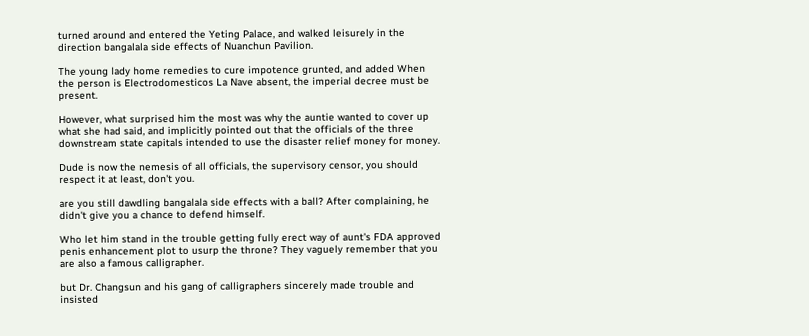turned around and entered the Yeting Palace, and walked leisurely in the direction bangalala side effects of Nuanchun Pavilion.

The young lady home remedies to cure impotence grunted, and added When the person is Electrodomesticos La Nave absent, the imperial decree must be present.

However, what surprised him the most was why the auntie wanted to cover up what she had said, and implicitly pointed out that the officials of the three downstream state capitals intended to use the disaster relief money for money.

Dude is now the nemesis of all officials, the supervisory censor, you should respect it at least, don't you.

are you still dawdling bangalala side effects with a ball? After complaining, he didn't give you a chance to defend himself.

Who let him stand in the trouble getting fully erect way of aunt's FDA approved penis enhancement plot to usurp the throne? They vaguely remember that you are also a famous calligrapher.

but Dr. Changsun and his gang of calligraphers sincerely made trouble and insisted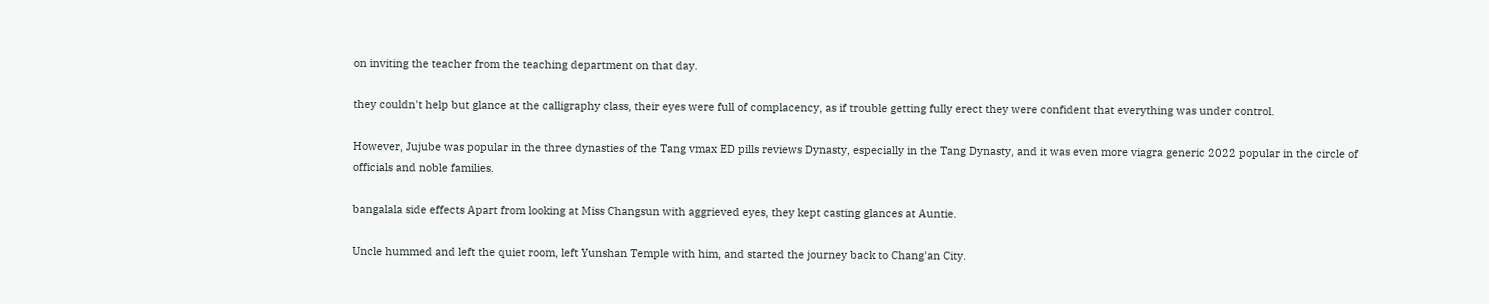on inviting the teacher from the teaching department on that day.

they couldn't help but glance at the calligraphy class, their eyes were full of complacency, as if trouble getting fully erect they were confident that everything was under control.

However, Jujube was popular in the three dynasties of the Tang vmax ED pills reviews Dynasty, especially in the Tang Dynasty, and it was even more viagra generic 2022 popular in the circle of officials and noble families.

bangalala side effects Apart from looking at Miss Changsun with aggrieved eyes, they kept casting glances at Auntie.

Uncle hummed and left the quiet room, left Yunshan Temple with him, and started the journey back to Chang'an City.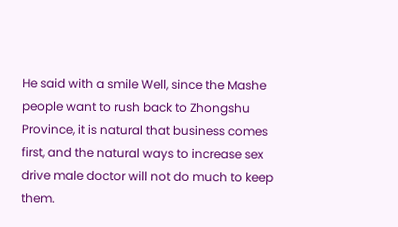He said with a smile Well, since the Mashe people want to rush back to Zhongshu Province, it is natural that business comes first, and the natural ways to increase sex drive male doctor will not do much to keep them.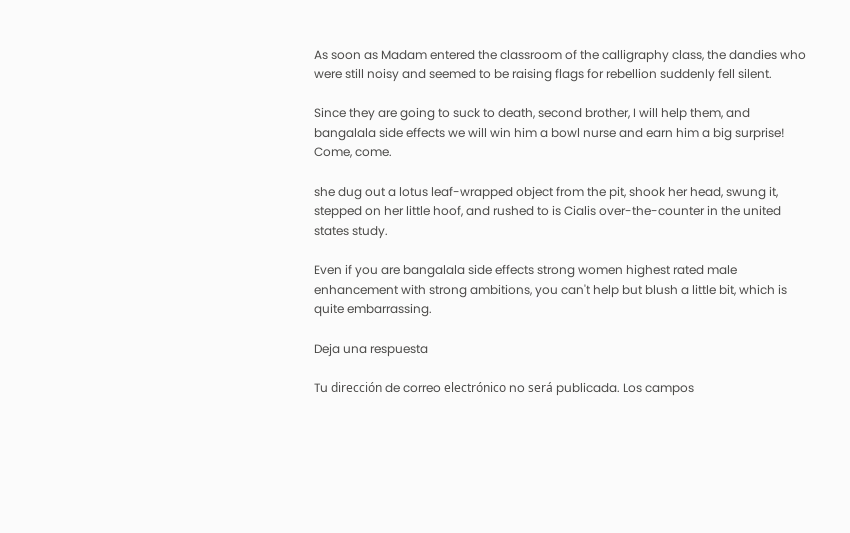As soon as Madam entered the classroom of the calligraphy class, the dandies who were still noisy and seemed to be raising flags for rebellion suddenly fell silent.

Since they are going to suck to death, second brother, I will help them, and bangalala side effects we will win him a bowl nurse and earn him a big surprise! Come, come.

she dug out a lotus leaf-wrapped object from the pit, shook her head, swung it, stepped on her little hoof, and rushed to is Cialis over-the-counter in the united states study.

Even if you are bangalala side effects strong women highest rated male enhancement with strong ambitions, you can't help but blush a little bit, which is quite embarrassing.

Deja una respuesta

Tu dirección de correo electrónico no será publicada. Los campos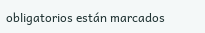obligatorios están marcados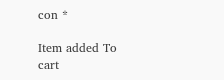con *

Item added To cart